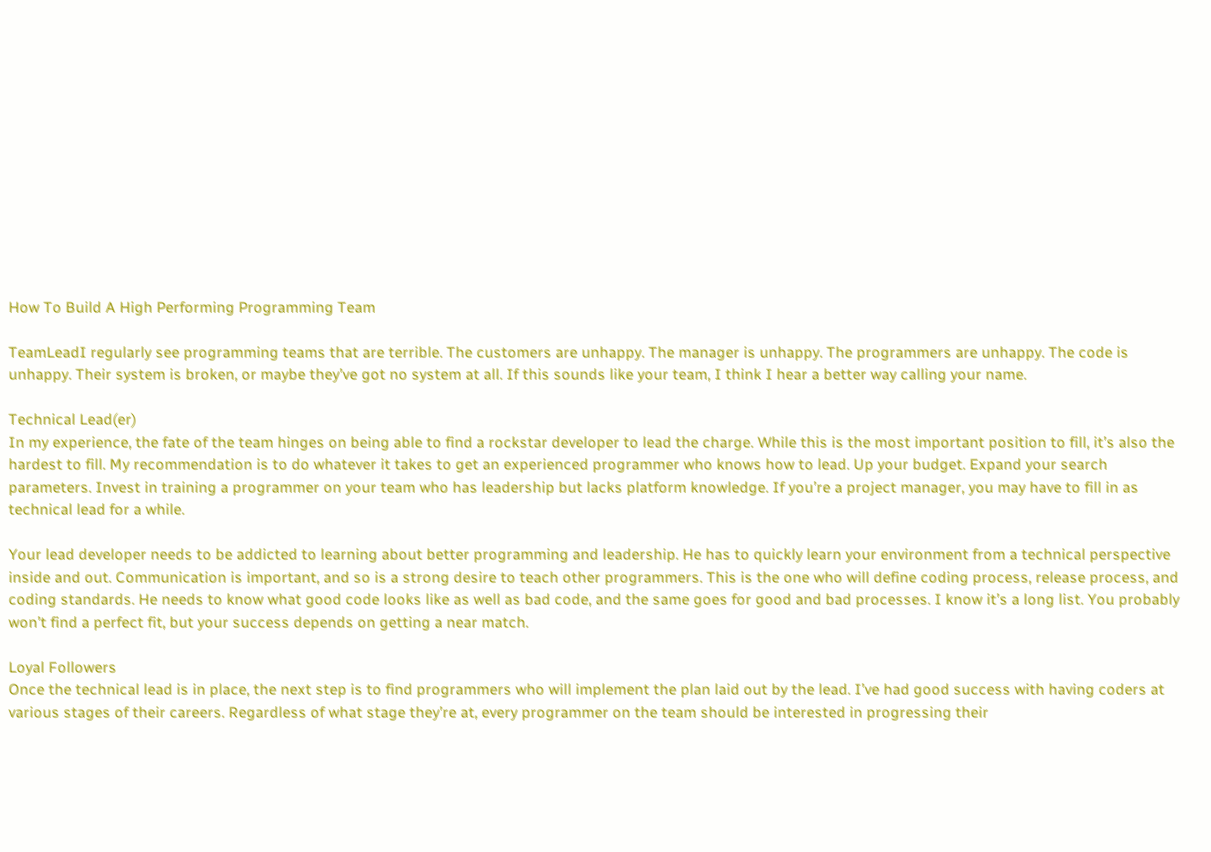How To Build A High Performing Programming Team

TeamLeadI regularly see programming teams that are terrible. The customers are unhappy. The manager is unhappy. The programmers are unhappy. The code is unhappy. Their system is broken, or maybe they’ve got no system at all. If this sounds like your team, I think I hear a better way calling your name.

Technical Lead(er)
In my experience, the fate of the team hinges on being able to find a rockstar developer to lead the charge. While this is the most important position to fill, it’s also the hardest to fill. My recommendation is to do whatever it takes to get an experienced programmer who knows how to lead. Up your budget. Expand your search parameters. Invest in training a programmer on your team who has leadership but lacks platform knowledge. If you’re a project manager, you may have to fill in as technical lead for a while.

Your lead developer needs to be addicted to learning about better programming and leadership. He has to quickly learn your environment from a technical perspective inside and out. Communication is important, and so is a strong desire to teach other programmers. This is the one who will define coding process, release process, and coding standards. He needs to know what good code looks like as well as bad code, and the same goes for good and bad processes. I know it’s a long list. You probably won’t find a perfect fit, but your success depends on getting a near match.

Loyal Followers
Once the technical lead is in place, the next step is to find programmers who will implement the plan laid out by the lead. I’ve had good success with having coders at various stages of their careers. Regardless of what stage they’re at, every programmer on the team should be interested in progressing their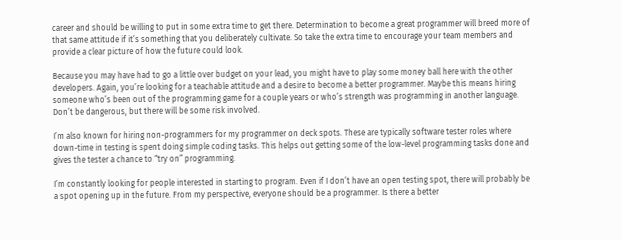career and should be willing to put in some extra time to get there. Determination to become a great programmer will breed more of that same attitude if it’s something that you deliberately cultivate. So take the extra time to encourage your team members and provide a clear picture of how the future could look.

Because you may have had to go a little over budget on your lead, you might have to play some money ball here with the other developers. Again, you’re looking for a teachable attitude and a desire to become a better programmer. Maybe this means hiring someone who’s been out of the programming game for a couple years or who’s strength was programming in another language. Don’t be dangerous, but there will be some risk involved.

I’m also known for hiring non-programmers for my programmer on deck spots. These are typically software tester roles where down-time in testing is spent doing simple coding tasks. This helps out getting some of the low-level programming tasks done and gives the tester a chance to “try on” programming.

I’m constantly looking for people interested in starting to program. Even if I don’t have an open testing spot, there will probably be a spot opening up in the future. From my perspective, everyone should be a programmer. Is there a better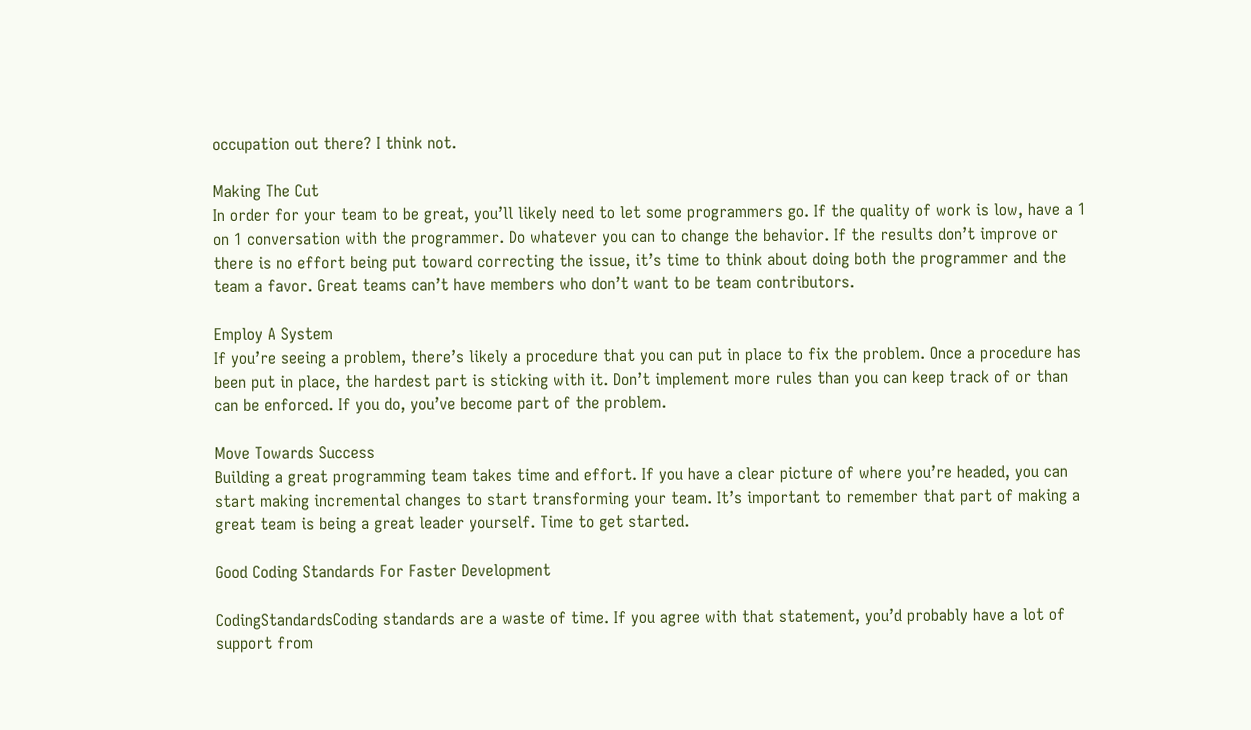occupation out there? I think not.

Making The Cut
In order for your team to be great, you’ll likely need to let some programmers go. If the quality of work is low, have a 1 on 1 conversation with the programmer. Do whatever you can to change the behavior. If the results don’t improve or there is no effort being put toward correcting the issue, it’s time to think about doing both the programmer and the team a favor. Great teams can’t have members who don’t want to be team contributors.

Employ A System
If you’re seeing a problem, there’s likely a procedure that you can put in place to fix the problem. Once a procedure has been put in place, the hardest part is sticking with it. Don’t implement more rules than you can keep track of or than can be enforced. If you do, you’ve become part of the problem.

Move Towards Success
Building a great programming team takes time and effort. If you have a clear picture of where you’re headed, you can start making incremental changes to start transforming your team. It’s important to remember that part of making a great team is being a great leader yourself. Time to get started.

Good Coding Standards For Faster Development

CodingStandardsCoding standards are a waste of time. If you agree with that statement, you’d probably have a lot of support from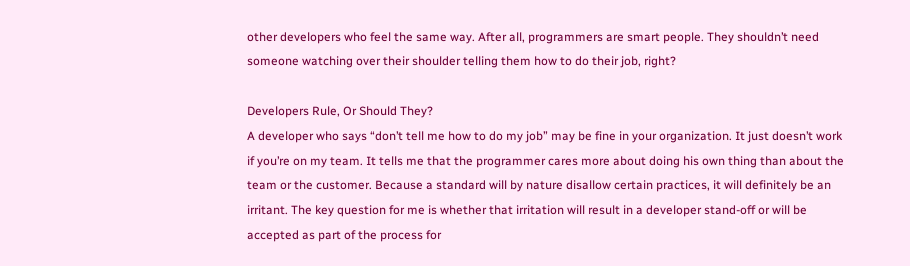other developers who feel the same way. After all, programmers are smart people. They shouldn’t need someone watching over their shoulder telling them how to do their job, right?

Developers Rule, Or Should They?
A developer who says “don’t tell me how to do my job” may be fine in your organization. It just doesn’t work if you’re on my team. It tells me that the programmer cares more about doing his own thing than about the team or the customer. Because a standard will by nature disallow certain practices, it will definitely be an irritant. The key question for me is whether that irritation will result in a developer stand-off or will be accepted as part of the process for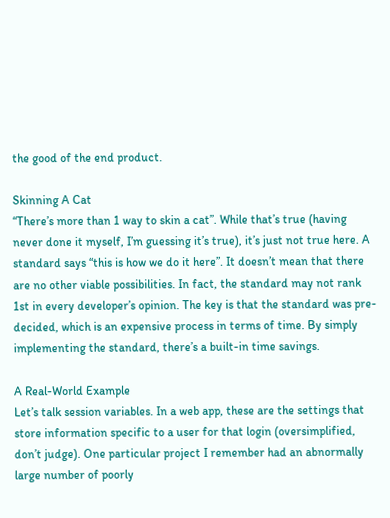the good of the end product.

Skinning A Cat
“There’s more than 1 way to skin a cat”. While that’s true (having never done it myself, I’m guessing it’s true), it’s just not true here. A standard says “this is how we do it here”. It doesn’t mean that there are no other viable possibilities. In fact, the standard may not rank 1st in every developer’s opinion. The key is that the standard was pre-decided, which is an expensive process in terms of time. By simply implementing the standard, there’s a built-in time savings.

A Real-World Example
Let’s talk session variables. In a web app, these are the settings that store information specific to a user for that login (oversimplified, don’t judge). One particular project I remember had an abnormally large number of poorly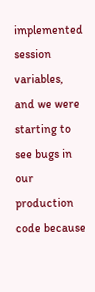implemented session variables, and we were starting to see bugs in our production code because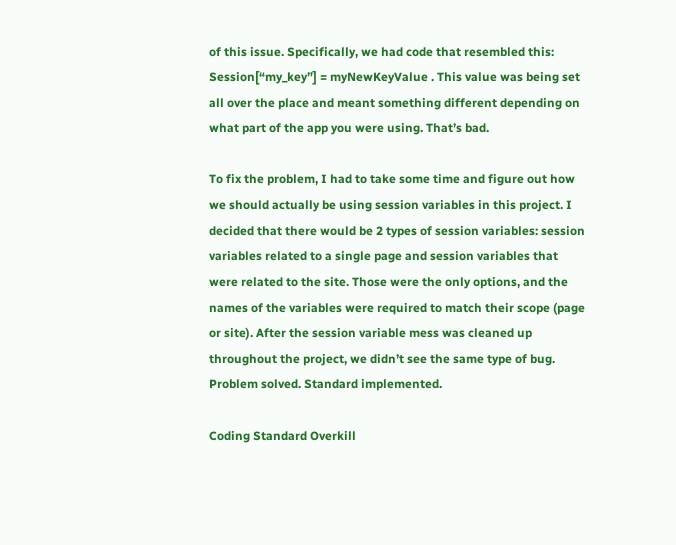of this issue. Specifically, we had code that resembled this: Session[“my_key”] = myNewKeyValue . This value was being set all over the place and meant something different depending on what part of the app you were using. That’s bad.

To fix the problem, I had to take some time and figure out how we should actually be using session variables in this project. I decided that there would be 2 types of session variables: session variables related to a single page and session variables that were related to the site. Those were the only options, and the names of the variables were required to match their scope (page or site). After the session variable mess was cleaned up throughout the project, we didn’t see the same type of bug. Problem solved. Standard implemented.

Coding Standard Overkill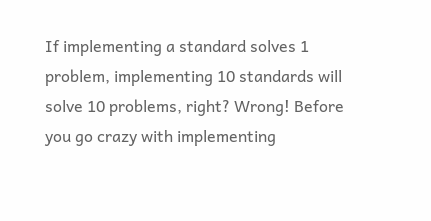If implementing a standard solves 1 problem, implementing 10 standards will solve 10 problems, right? Wrong! Before you go crazy with implementing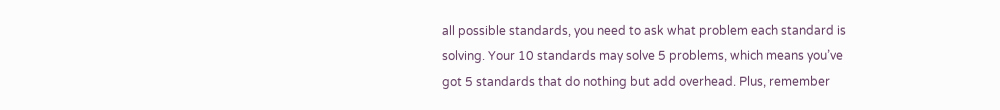all possible standards, you need to ask what problem each standard is solving. Your 10 standards may solve 5 problems, which means you’ve got 5 standards that do nothing but add overhead. Plus, remember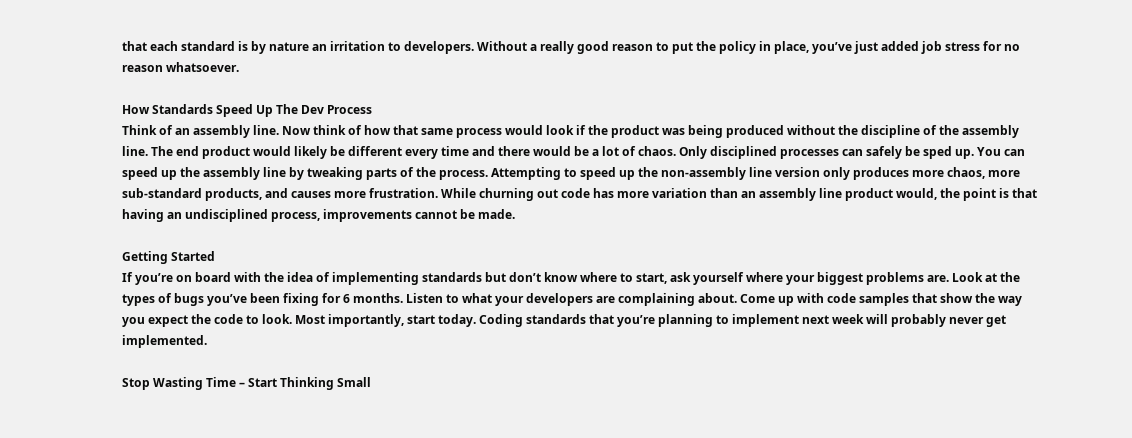that each standard is by nature an irritation to developers. Without a really good reason to put the policy in place, you’ve just added job stress for no reason whatsoever.

How Standards Speed Up The Dev Process
Think of an assembly line. Now think of how that same process would look if the product was being produced without the discipline of the assembly line. The end product would likely be different every time and there would be a lot of chaos. Only disciplined processes can safely be sped up. You can speed up the assembly line by tweaking parts of the process. Attempting to speed up the non-assembly line version only produces more chaos, more sub-standard products, and causes more frustration. While churning out code has more variation than an assembly line product would, the point is that having an undisciplined process, improvements cannot be made.

Getting Started
If you’re on board with the idea of implementing standards but don’t know where to start, ask yourself where your biggest problems are. Look at the types of bugs you’ve been fixing for 6 months. Listen to what your developers are complaining about. Come up with code samples that show the way you expect the code to look. Most importantly, start today. Coding standards that you’re planning to implement next week will probably never get implemented.

Stop Wasting Time – Start Thinking Small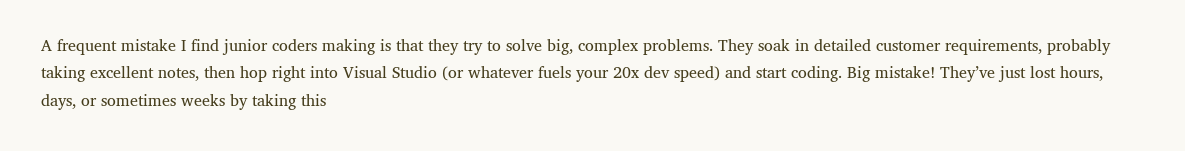A frequent mistake I find junior coders making is that they try to solve big, complex problems. They soak in detailed customer requirements, probably taking excellent notes, then hop right into Visual Studio (or whatever fuels your 20x dev speed) and start coding. Big mistake! They’ve just lost hours, days, or sometimes weeks by taking this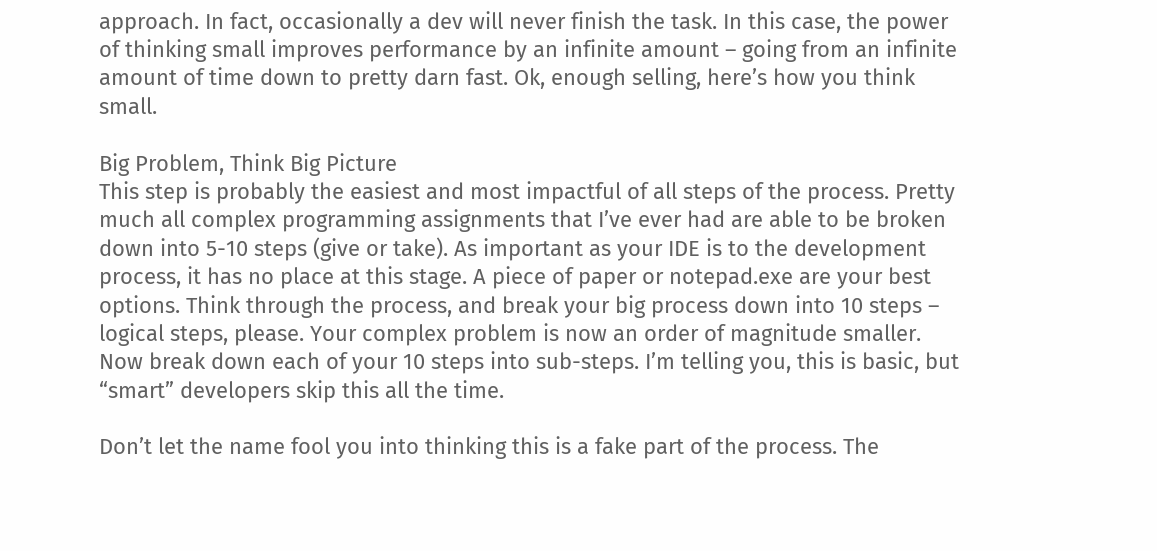approach. In fact, occasionally a dev will never finish the task. In this case, the power of thinking small improves performance by an infinite amount – going from an infinite amount of time down to pretty darn fast. Ok, enough selling, here’s how you think small.

Big Problem, Think Big Picture
This step is probably the easiest and most impactful of all steps of the process. Pretty much all complex programming assignments that I’ve ever had are able to be broken down into 5-10 steps (give or take). As important as your IDE is to the development process, it has no place at this stage. A piece of paper or notepad.exe are your best options. Think through the process, and break your big process down into 10 steps – logical steps, please. Your complex problem is now an order of magnitude smaller. Now break down each of your 10 steps into sub-steps. I’m telling you, this is basic, but “smart” developers skip this all the time.

Don’t let the name fool you into thinking this is a fake part of the process. The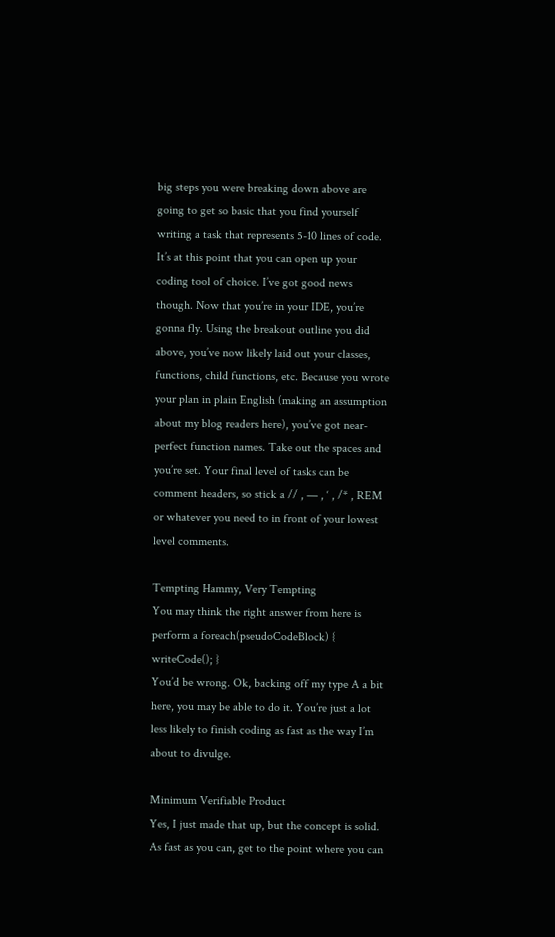big steps you were breaking down above are going to get so basic that you find yourself writing a task that represents 5-10 lines of code. It’s at this point that you can open up your coding tool of choice. I’ve got good news though. Now that you’re in your IDE, you’re gonna fly. Using the breakout outline you did above, you’ve now likely laid out your classes, functions, child functions, etc. Because you wrote your plan in plain English (making an assumption about my blog readers here), you’ve got near-perfect function names. Take out the spaces and you’re set. Your final level of tasks can be comment headers, so stick a // , — , ‘ , /* , REM or whatever you need to in front of your lowest level comments.

Tempting Hammy, Very Tempting
You may think the right answer from here is perform a foreach(pseudoCodeBlock) { writeCode(); }
You’d be wrong. Ok, backing off my type A a bit here, you may be able to do it. You’re just a lot less likely to finish coding as fast as the way I’m about to divulge.

Minimum Verifiable Product
Yes, I just made that up, but the concept is solid. As fast as you can, get to the point where you can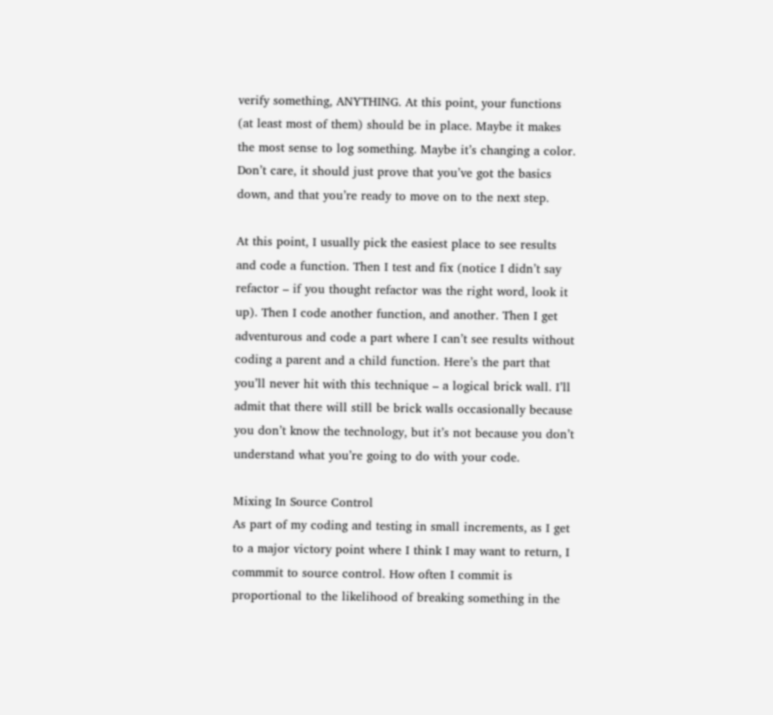verify something, ANYTHING. At this point, your functions (at least most of them) should be in place. Maybe it makes the most sense to log something. Maybe it’s changing a color. Don’t care, it should just prove that you’ve got the basics down, and that you’re ready to move on to the next step.

At this point, I usually pick the easiest place to see results and code a function. Then I test and fix (notice I didn’t say refactor – if you thought refactor was the right word, look it up). Then I code another function, and another. Then I get adventurous and code a part where I can’t see results without coding a parent and a child function. Here’s the part that you’ll never hit with this technique – a logical brick wall. I’ll admit that there will still be brick walls occasionally because you don’t know the technology, but it’s not because you don’t understand what you’re going to do with your code.

Mixing In Source Control
As part of my coding and testing in small increments, as I get to a major victory point where I think I may want to return, I commmit to source control. How often I commit is proportional to the likelihood of breaking something in the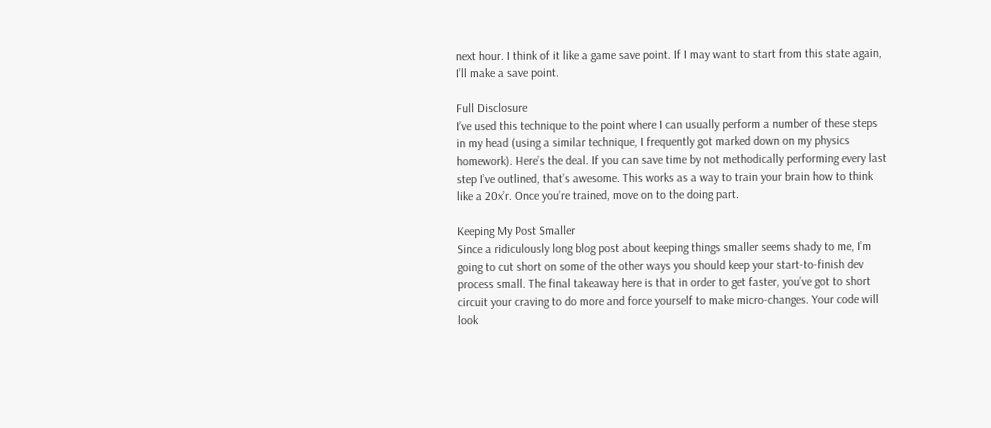next hour. I think of it like a game save point. If I may want to start from this state again, I’ll make a save point.

Full Disclosure
I’ve used this technique to the point where I can usually perform a number of these steps in my head (using a similar technique, I frequently got marked down on my physics homework). Here’s the deal. If you can save time by not methodically performing every last step I’ve outlined, that’s awesome. This works as a way to train your brain how to think like a 20x’r. Once you’re trained, move on to the doing part.

Keeping My Post Smaller
Since a ridiculously long blog post about keeping things smaller seems shady to me, I’m going to cut short on some of the other ways you should keep your start-to-finish dev process small. The final takeaway here is that in order to get faster, you’ve got to short circuit your craving to do more and force yourself to make micro-changes. Your code will look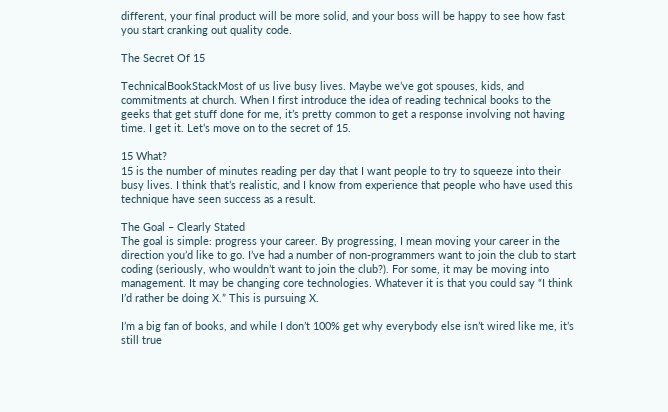different, your final product will be more solid, and your boss will be happy to see how fast you start cranking out quality code.

The Secret Of 15

TechnicalBookStackMost of us live busy lives. Maybe we’ve got spouses, kids, and commitments at church. When I first introduce the idea of reading technical books to the geeks that get stuff done for me, it’s pretty common to get a response involving not having time. I get it. Let’s move on to the secret of 15.

15 What?
15 is the number of minutes reading per day that I want people to try to squeeze into their busy lives. I think that’s realistic, and I know from experience that people who have used this technique have seen success as a result.

The Goal – Clearly Stated
The goal is simple: progress your career. By progressing, I mean moving your career in the direction you’d like to go. I’ve had a number of non-programmers want to join the club to start coding (seriously, who wouldn’t want to join the club?). For some, it may be moving into management. It may be changing core technologies. Whatever it is that you could say “I think I’d rather be doing X.” This is pursuing X.

I’m a big fan of books, and while I don’t 100% get why everybody else isn’t wired like me, it’s still true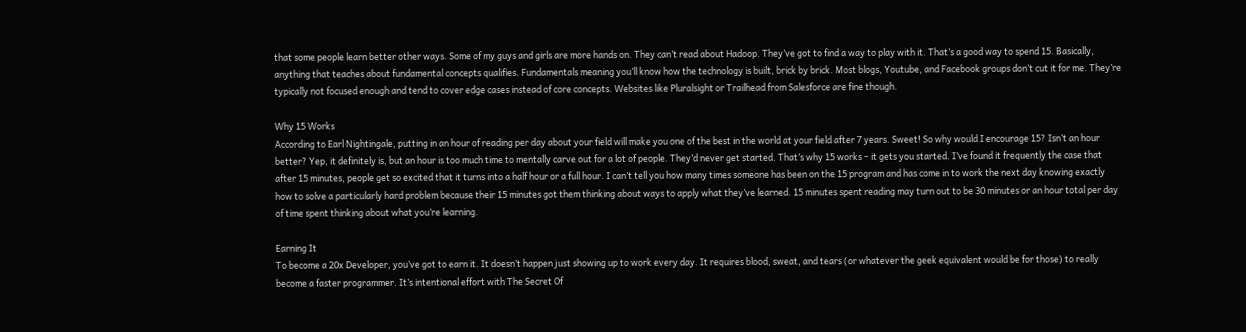that some people learn better other ways. Some of my guys and girls are more hands on. They can’t read about Hadoop. They’ve got to find a way to play with it. That’s a good way to spend 15. Basically, anything that teaches about fundamental concepts qualifies. Fundamentals meaning you’ll know how the technology is built, brick by brick. Most blogs, Youtube, and Facebook groups don’t cut it for me. They’re typically not focused enough and tend to cover edge cases instead of core concepts. Websites like Pluralsight or Trailhead from Salesforce are fine though.

Why 15 Works
According to Earl Nightingale, putting in an hour of reading per day about your field will make you one of the best in the world at your field after 7 years. Sweet! So why would I encourage 15? Isn’t an hour better? Yep, it definitely is, but an hour is too much time to mentally carve out for a lot of people. They’d never get started. That’s why 15 works – it gets you started. I’ve found it frequently the case that after 15 minutes, people get so excited that it turns into a half hour or a full hour. I can’t tell you how many times someone has been on the 15 program and has come in to work the next day knowing exactly how to solve a particularly hard problem because their 15 minutes got them thinking about ways to apply what they’ve learned. 15 minutes spent reading may turn out to be 30 minutes or an hour total per day of time spent thinking about what you’re learning.

Earning It
To become a 20x Developer, you’ve got to earn it. It doesn’t happen just showing up to work every day. It requires blood, sweat, and tears (or whatever the geek equivalent would be for those) to really become a faster programmer. It’s intentional effort with The Secret Of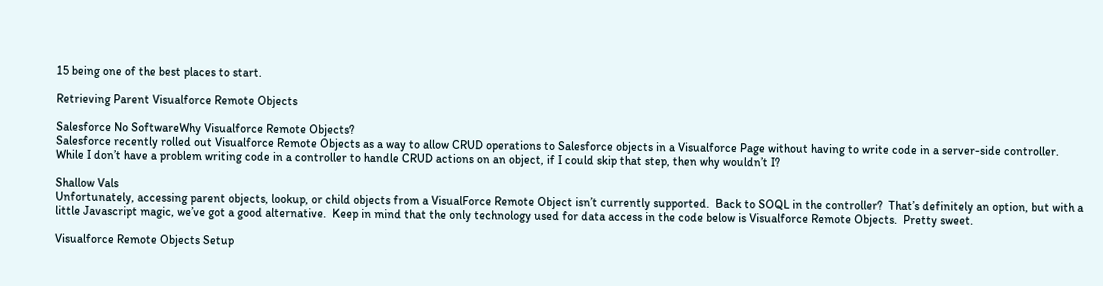15 being one of the best places to start.

Retrieving Parent Visualforce Remote Objects

Salesforce No SoftwareWhy Visualforce Remote Objects?
Salesforce recently rolled out Visualforce Remote Objects as a way to allow CRUD operations to Salesforce objects in a Visualforce Page without having to write code in a server-side controller.  While I don’t have a problem writing code in a controller to handle CRUD actions on an object, if I could skip that step, then why wouldn’t I?

Shallow Vals
Unfortunately, accessing parent objects, lookup, or child objects from a VisualForce Remote Object isn’t currently supported.  Back to SOQL in the controller?  That’s definitely an option, but with a little Javascript magic, we’ve got a good alternative.  Keep in mind that the only technology used for data access in the code below is Visualforce Remote Objects.  Pretty sweet.

Visualforce Remote Objects Setup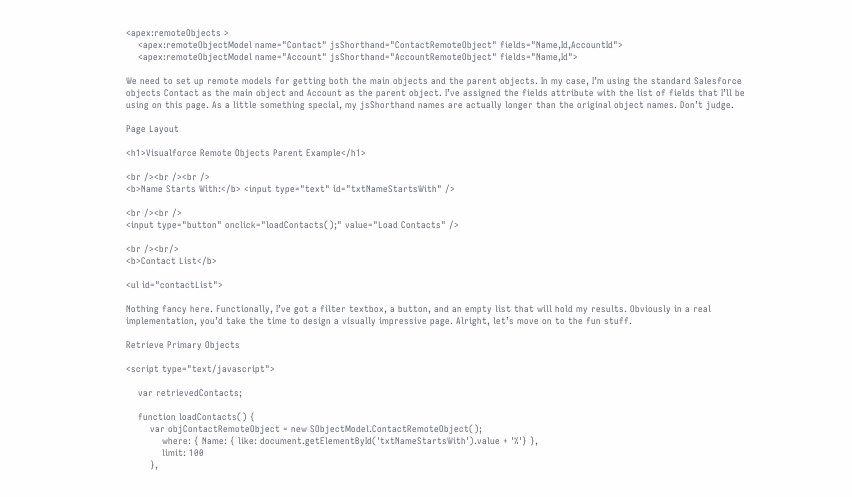<apex:remoteObjects >
    <apex:remoteObjectModel name="Contact" jsShorthand="ContactRemoteObject" fields="Name,Id,AccountId">
    <apex:remoteObjectModel name="Account" jsShorthand="AccountRemoteObject" fields="Name,Id">

We need to set up remote models for getting both the main objects and the parent objects. In my case, I’m using the standard Salesforce objects Contact as the main object and Account as the parent object. I’ve assigned the fields attribute with the list of fields that I’ll be using on this page. As a little something special, my jsShorthand names are actually longer than the original object names. Don’t judge.

Page Layout

<h1>Visualforce Remote Objects Parent Example</h1>

<br /><br /><br />
<b>Name Starts With:</b> <input type="text" id="txtNameStartsWith" />

<br /><br />
<input type="button" onclick="loadContacts();" value="Load Contacts" />

<br /><br/>
<b>Contact List</b>

<ul id="contactList">

Nothing fancy here. Functionally, I’ve got a filter textbox, a button, and an empty list that will hold my results. Obviously in a real implementation, you’d take the time to design a visually impressive page. Alright, let’s move on to the fun stuff.

Retrieve Primary Objects

<script type="text/javascript">

    var retrievedContacts;

    function loadContacts() {
        var objContactRemoteObject = new SObjectModel.ContactRemoteObject();
            where: { Name: { like: document.getElementById('txtNameStartsWith').value + '%'} },
            limit: 100
        },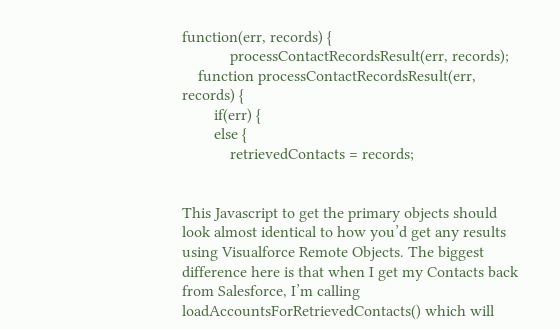function(err, records) {
            processContactRecordsResult(err, records);
    function processContactRecordsResult(err, records) {
        if(err) {
        else {
            retrievedContacts = records;


This Javascript to get the primary objects should look almost identical to how you’d get any results using Visualforce Remote Objects. The biggest difference here is that when I get my Contacts back from Salesforce, I’m calling loadAccountsForRetrievedContacts() which will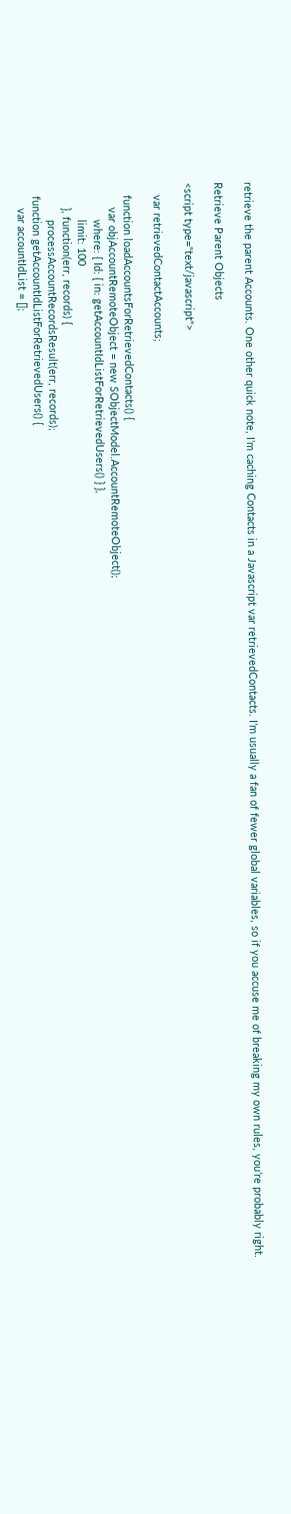retrieve the parent Accounts. One other quick note, I’m caching Contacts in a Javascript var retrievedContacts. I’m usually a fan of fewer global variables, so if you accuse me of breaking my own rules, you’re probably right.

Retrieve Parent Objects

<script type="text/javascript">

    var retrievedContactAccounts;

    function loadAccountsForRetrievedContacts() {
        var objAccountRemoteObject = new SObjectModel.AccountRemoteObject();
            where: { Id: { in: getAccountIdListForRetrievedUsers() } },
            limit: 100
        }, function(err, records) {
            processAccountRecordsResult(err, records);
    function getAccountIdListForRetrievedUsers() {
        var accountIdList = [];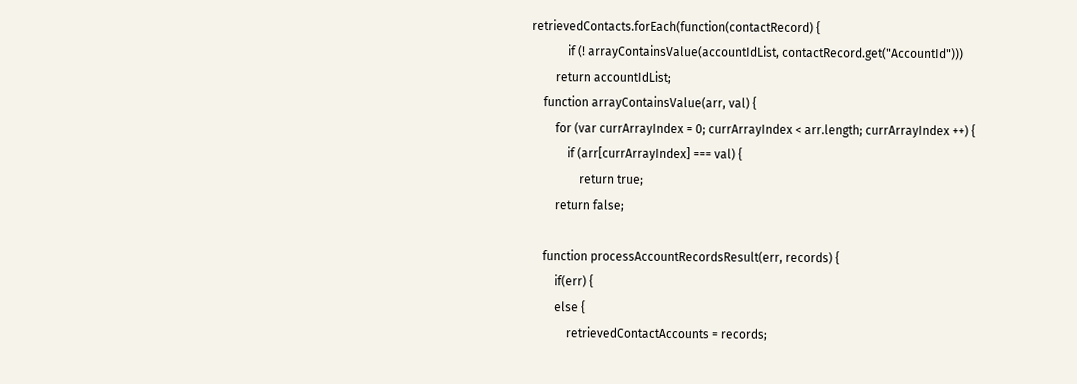retrievedContacts.forEach(function(contactRecord) {
            if (! arrayContainsValue(accountIdList, contactRecord.get("AccountId")))
        return accountIdList;
    function arrayContainsValue(arr, val) {
        for (var currArrayIndex = 0; currArrayIndex < arr.length; currArrayIndex ++) {
            if (arr[currArrayIndex] === val) {
                return true;
        return false;

    function processAccountRecordsResult(err, records) {
        if(err) {
        else {
            retrievedContactAccounts = records;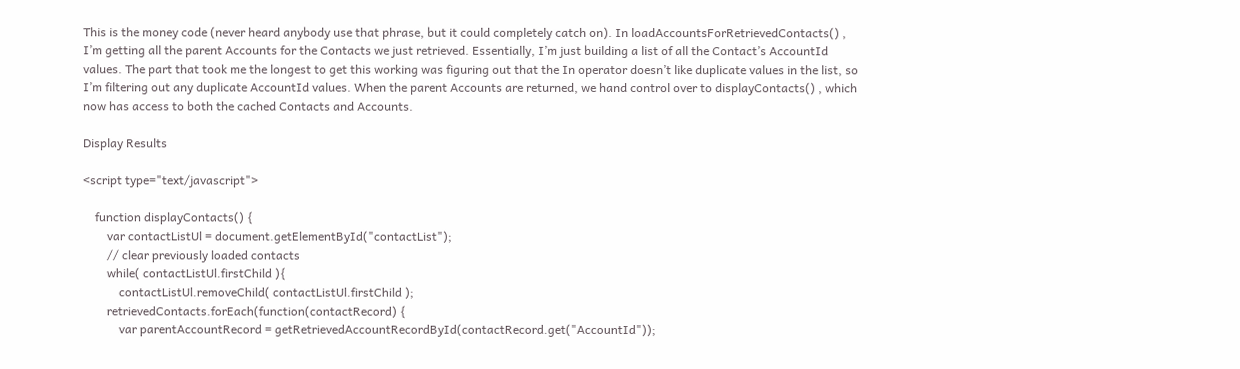This is the money code (never heard anybody use that phrase, but it could completely catch on). In loadAccountsForRetrievedContacts() , I’m getting all the parent Accounts for the Contacts we just retrieved. Essentially, I’m just building a list of all the Contact’s AccountId values. The part that took me the longest to get this working was figuring out that the In operator doesn’t like duplicate values in the list, so I’m filtering out any duplicate AccountId values. When the parent Accounts are returned, we hand control over to displayContacts() , which now has access to both the cached Contacts and Accounts.

Display Results

<script type="text/javascript">

    function displayContacts() {
        var contactListUl = document.getElementById("contactList");
        // clear previously loaded contacts
        while( contactListUl.firstChild ){
            contactListUl.removeChild( contactListUl.firstChild );
        retrievedContacts.forEach(function(contactRecord) {
            var parentAccountRecord = getRetrievedAccountRecordById(contactRecord.get("AccountId"));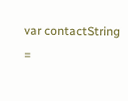var contactString =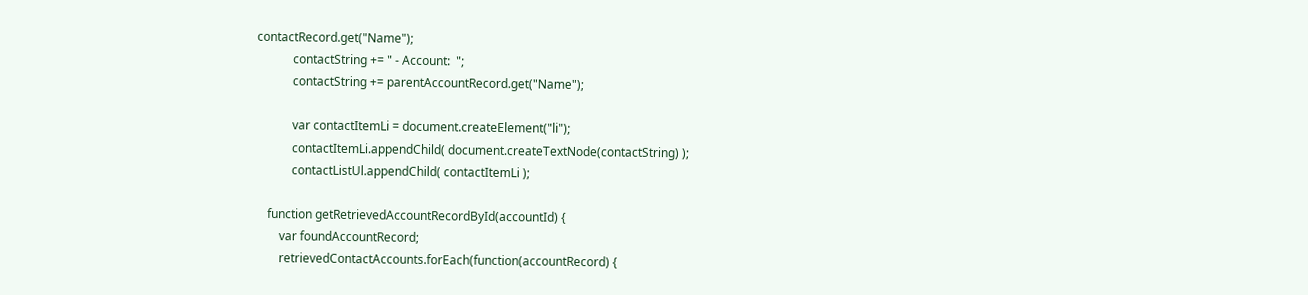contactRecord.get("Name");
            contactString += " - Account:  ";
            contactString += parentAccountRecord.get("Name");

            var contactItemLi = document.createElement("li");
            contactItemLi.appendChild( document.createTextNode(contactString) );
            contactListUl.appendChild( contactItemLi );

    function getRetrievedAccountRecordById(accountId) {
        var foundAccountRecord;
        retrievedContactAccounts.forEach(function(accountRecord) {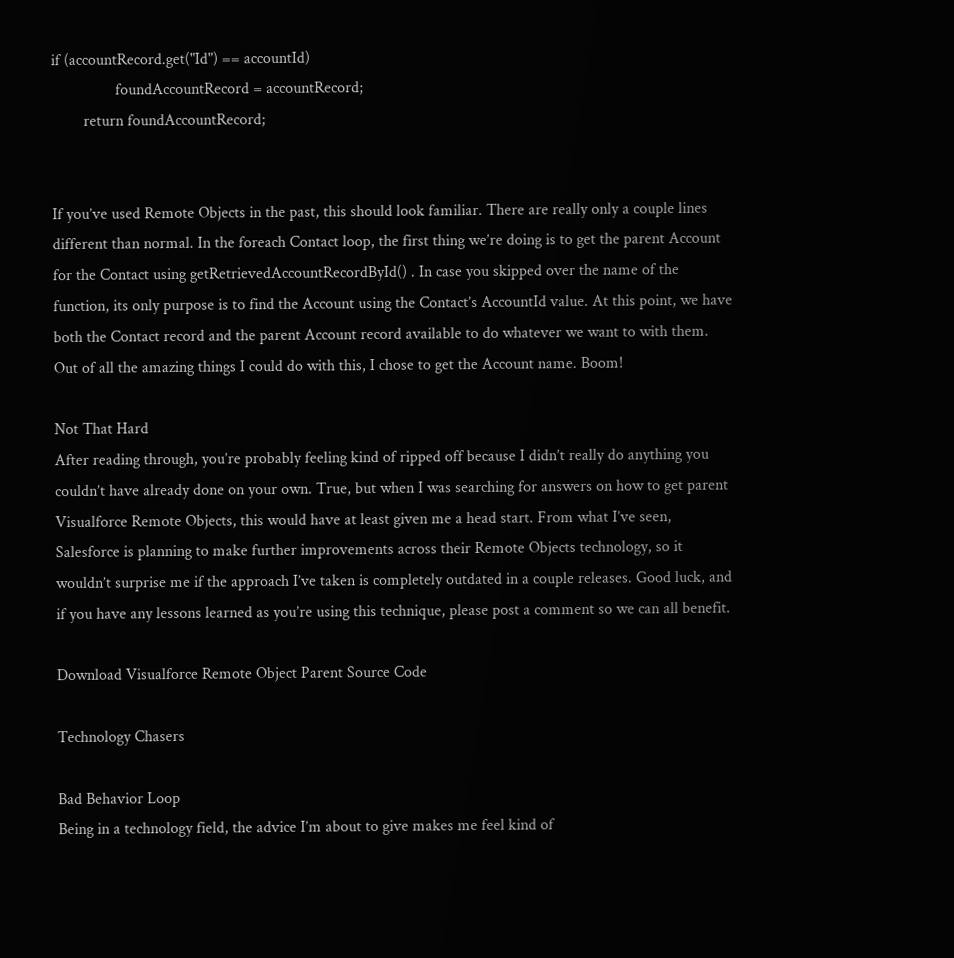if (accountRecord.get("Id") == accountId)
                foundAccountRecord = accountRecord;
        return foundAccountRecord;


If you’ve used Remote Objects in the past, this should look familiar. There are really only a couple lines different than normal. In the foreach Contact loop, the first thing we’re doing is to get the parent Account for the Contact using getRetrievedAccountRecordById() . In case you skipped over the name of the function, its only purpose is to find the Account using the Contact’s AccountId value. At this point, we have both the Contact record and the parent Account record available to do whatever we want to with them. Out of all the amazing things I could do with this, I chose to get the Account name. Boom!

Not That Hard
After reading through, you’re probably feeling kind of ripped off because I didn’t really do anything you couldn’t have already done on your own. True, but when I was searching for answers on how to get parent Visualforce Remote Objects, this would have at least given me a head start. From what I’ve seen, Salesforce is planning to make further improvements across their Remote Objects technology, so it wouldn’t surprise me if the approach I’ve taken is completely outdated in a couple releases. Good luck, and if you have any lessons learned as you’re using this technique, please post a comment so we can all benefit.

Download Visualforce Remote Object Parent Source Code

Technology Chasers

Bad Behavior Loop
Being in a technology field, the advice I’m about to give makes me feel kind of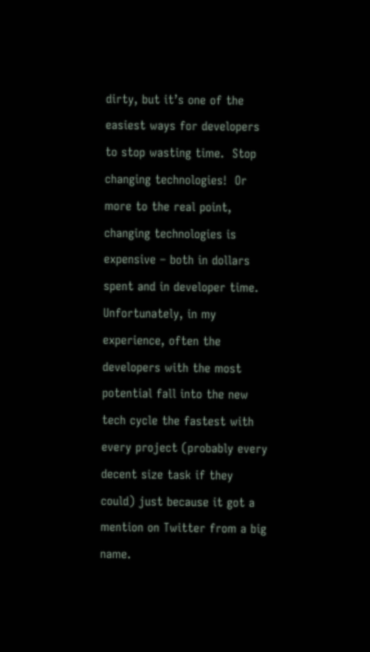dirty, but it’s one of the easiest ways for developers to stop wasting time.  Stop changing technologies!  Or more to the real point, changing technologies is expensive – both in dollars spent and in developer time.  Unfortunately, in my experience, often the developers with the most potential fall into the new tech cycle the fastest with every project (probably every decent size task if they could) just because it got a mention on Twitter from a big name.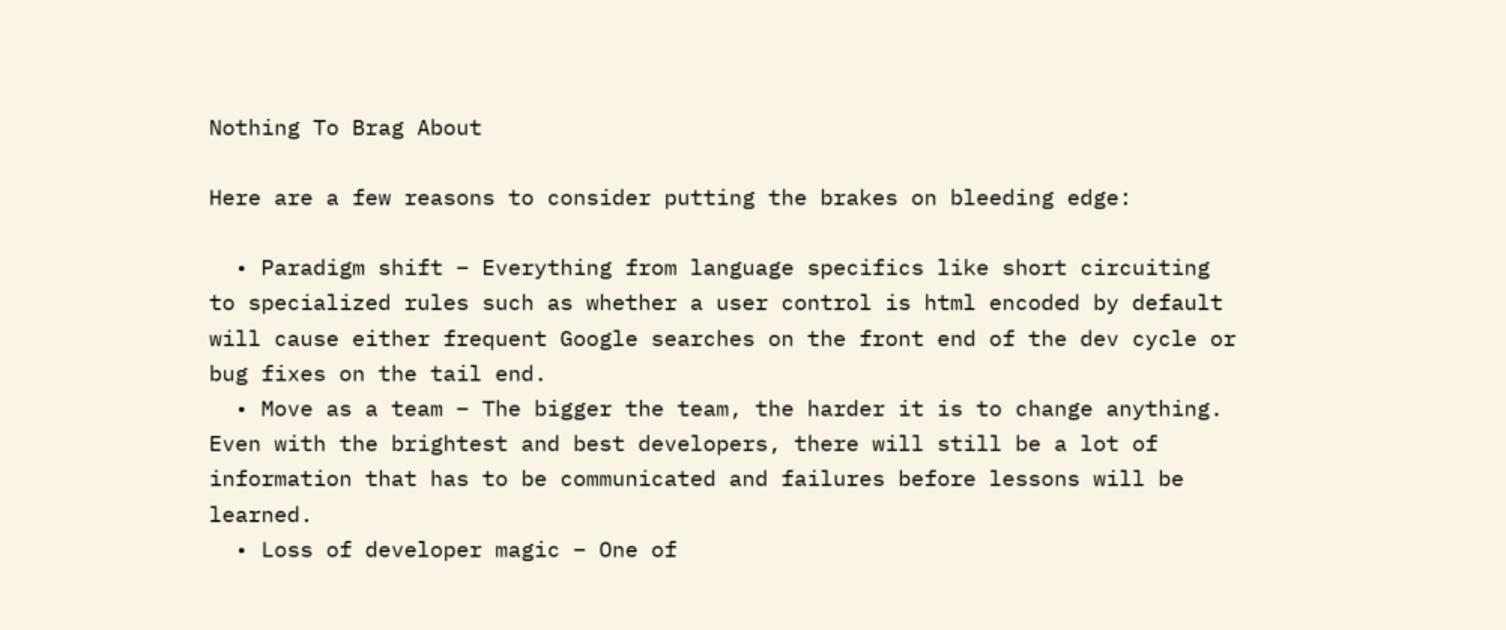Nothing To Brag About

Here are a few reasons to consider putting the brakes on bleeding edge:

  • Paradigm shift – Everything from language specifics like short circuiting to specialized rules such as whether a user control is html encoded by default will cause either frequent Google searches on the front end of the dev cycle or bug fixes on the tail end.
  • Move as a team – The bigger the team, the harder it is to change anything.  Even with the brightest and best developers, there will still be a lot of information that has to be communicated and failures before lessons will be learned.
  • Loss of developer magic – One of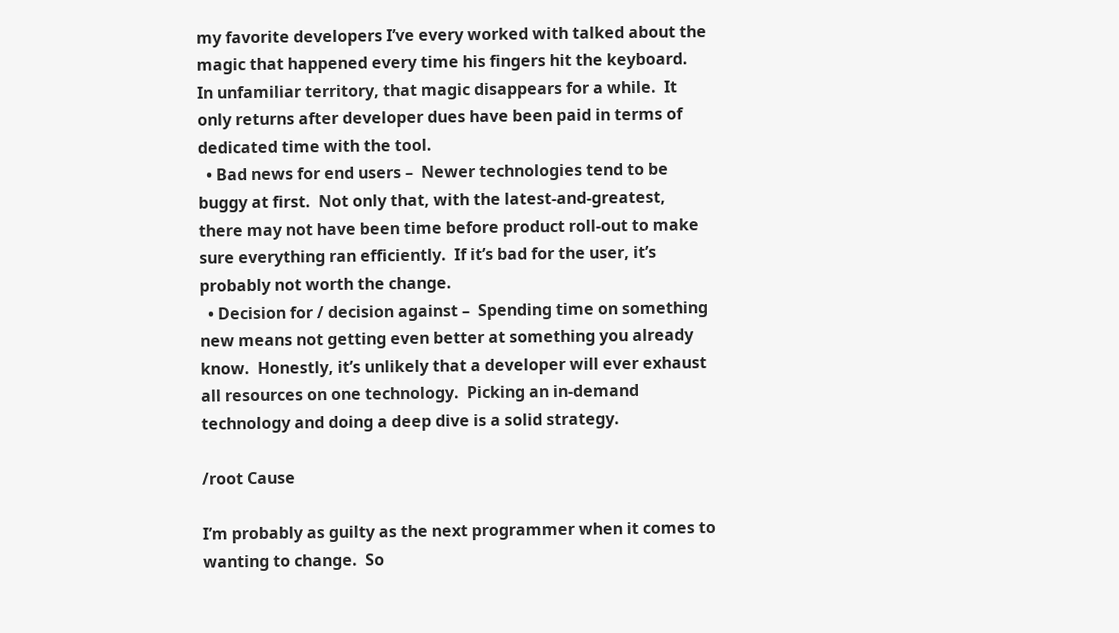my favorite developers I’ve every worked with talked about the magic that happened every time his fingers hit the keyboard.  In unfamiliar territory, that magic disappears for a while.  It only returns after developer dues have been paid in terms of dedicated time with the tool.
  • Bad news for end users –  Newer technologies tend to be buggy at first.  Not only that, with the latest-and-greatest, there may not have been time before product roll-out to make sure everything ran efficiently.  If it’s bad for the user, it’s probably not worth the change.
  • Decision for / decision against –  Spending time on something new means not getting even better at something you already know.  Honestly, it’s unlikely that a developer will ever exhaust all resources on one technology.  Picking an in-demand technology and doing a deep dive is a solid strategy.

/root Cause

I’m probably as guilty as the next programmer when it comes to wanting to change.  So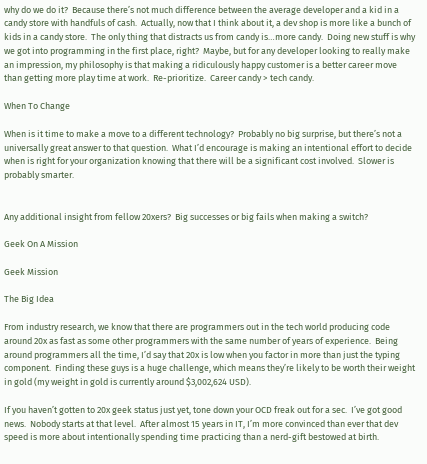why do we do it?  Because there’s not much difference between the average developer and a kid in a candy store with handfuls of cash.  Actually, now that I think about it, a dev shop is more like a bunch of kids in a candy store.  The only thing that distracts us from candy is…more candy.  Doing new stuff is why we got into programming in the first place, right?  Maybe, but for any developer looking to really make an impression, my philosophy is that making a ridiculously happy customer is a better career move than getting more play time at work.  Re-prioritize.  Career candy > tech candy.

When To Change

When is it time to make a move to a different technology?  Probably no big surprise, but there’s not a universally great answer to that question.  What I’d encourage is making an intentional effort to decide when is right for your organization knowing that there will be a significant cost involved.  Slower is probably smarter.


Any additional insight from fellow 20xers?  Big successes or big fails when making a switch?

Geek On A Mission

Geek Mission

The Big Idea

From industry research, we know that there are programmers out in the tech world producing code around 20x as fast as some other programmers with the same number of years of experience.  Being around programmers all the time, I’d say that 20x is low when you factor in more than just the typing component.  Finding these guys is a huge challenge, which means they’re likely to be worth their weight in gold (my weight in gold is currently around $3,002,624 USD).

If you haven’t gotten to 20x geek status just yet, tone down your OCD freak out for a sec.  I’ve got good news.  Nobody starts at that level.  After almost 15 years in IT, I’m more convinced than ever that dev speed is more about intentionally spending time practicing than a nerd-gift bestowed at birth.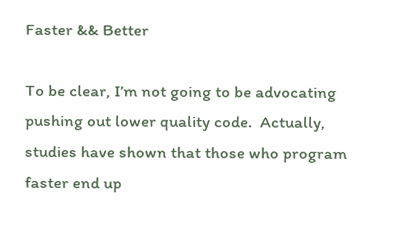Faster && Better

To be clear, I’m not going to be advocating pushing out lower quality code.  Actually, studies have shown that those who program faster end up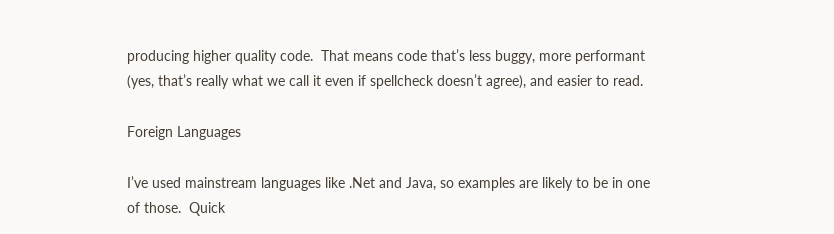producing higher quality code.  That means code that’s less buggy, more performant (yes, that’s really what we call it even if spellcheck doesn’t agree), and easier to read.

Foreign Languages

I’ve used mainstream languages like .Net and Java, so examples are likely to be in one of those.  Quick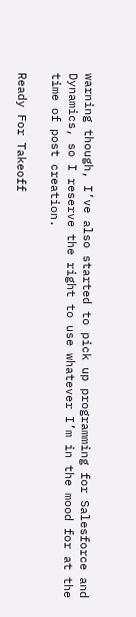warning though, I’ve also started to pick up programming for Salesforce and Dynamics, so I reserve the right to use whatever I’m in the mood for at the time of post creation.

Ready For Takeoff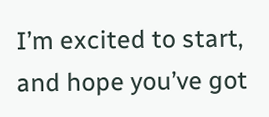I’m excited to start, and hope you’ve got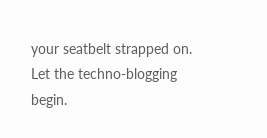your seatbelt strapped on.  Let the techno-blogging begin.